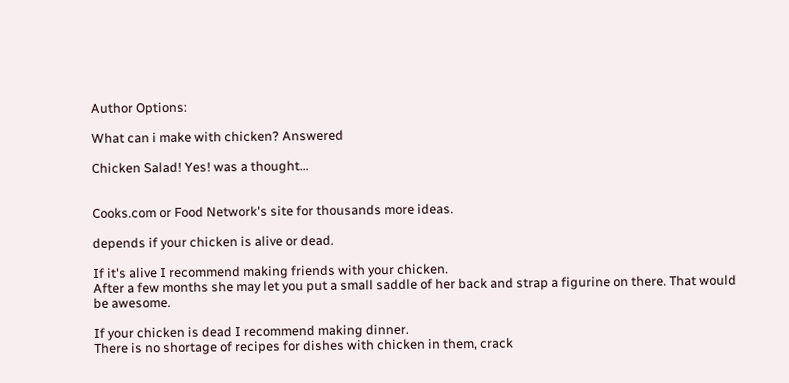Author Options:

What can i make with chicken? Answered

Chicken Salad! Yes! was a thought...


Cooks.com or Food Network's site for thousands more ideas.

depends if your chicken is alive or dead.

If it's alive I recommend making friends with your chicken.
After a few months she may let you put a small saddle of her back and strap a figurine on there. That would be awesome.

If your chicken is dead I recommend making dinner.
There is no shortage of recipes for dishes with chicken in them, crack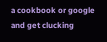a cookbook or google and get clucking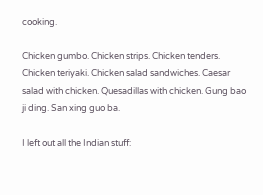cooking.

Chicken gumbo. Chicken strips. Chicken tenders. Chicken teriyaki. Chicken salad sandwiches. Caesar salad with chicken. Quesadillas with chicken. Gung bao ji ding. San xing guo ba.

I left out all the Indian stuff: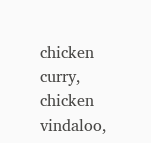chicken curry, chicken vindaloo,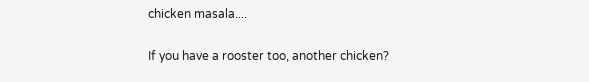chicken masala....

If you have a rooster too, another chicken?